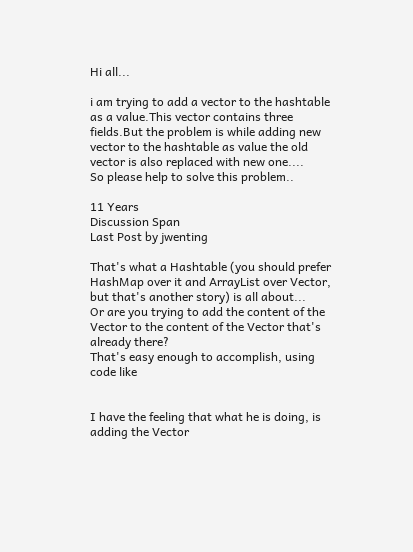Hi all...

i am trying to add a vector to the hashtable as a value.This vector contains three fields.But the problem is while adding new vector to the hashtable as value the old vector is also replaced with new one....
So please help to solve this problem..

11 Years
Discussion Span
Last Post by jwenting

That's what a Hashtable (you should prefer HashMap over it and ArrayList over Vector, but that's another story) is all about...
Or are you trying to add the content of the Vector to the content of the Vector that's already there?
That's easy enough to accomplish, using code like


I have the feeling that what he is doing, is adding the Vector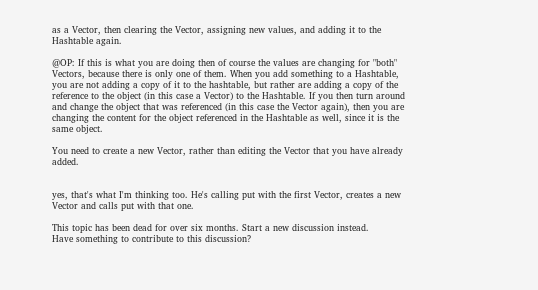as a Vector, then clearing the Vector, assigning new values, and adding it to the Hashtable again.

@OP: If this is what you are doing then of course the values are changing for "both" Vectors, because there is only one of them. When you add something to a Hashtable, you are not adding a copy of it to the hashtable, but rather are adding a copy of the reference to the object (in this case a Vector) to the Hashtable. If you then turn around and change the object that was referenced (in this case the Vector again), then you are changing the content for the object referenced in the Hashtable as well, since it is the same object.

You need to create a new Vector, rather than editing the Vector that you have already added.


yes, that's what I'm thinking too. He's calling put with the first Vector, creates a new Vector and calls put with that one.

This topic has been dead for over six months. Start a new discussion instead.
Have something to contribute to this discussion?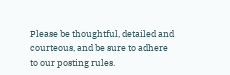Please be thoughtful, detailed and courteous, and be sure to adhere to our posting rules.